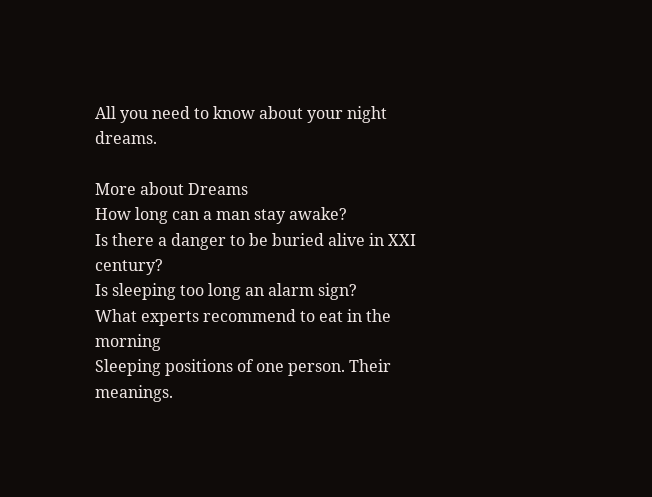All you need to know about your night dreams.

More about Dreams
How long can a man stay awake?
Is there a danger to be buried alive in XXI century?
Is sleeping too long an alarm sign?
What experts recommend to eat in the morning
Sleeping positions of one person. Their meanings.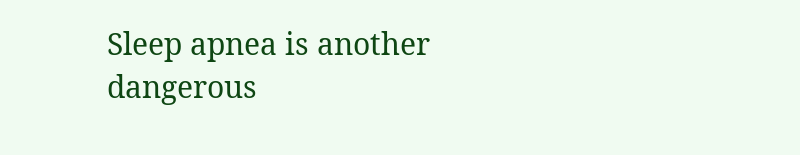Sleep apnea is another dangerous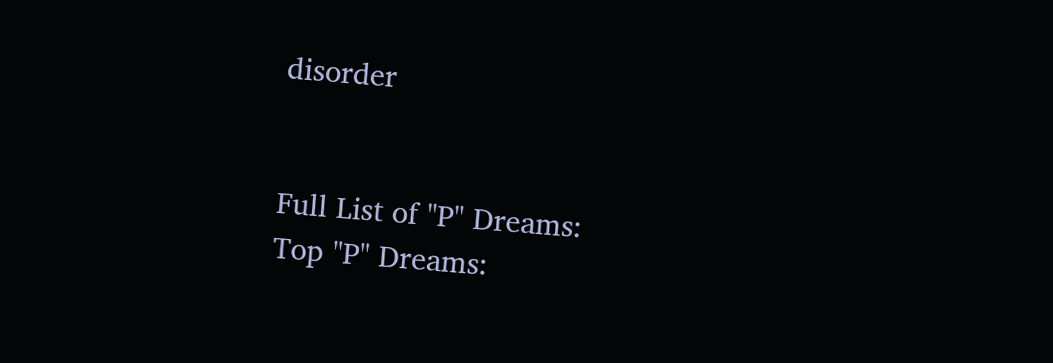disorder


Full List of "P" Dreams:
Top "P" Dreams: